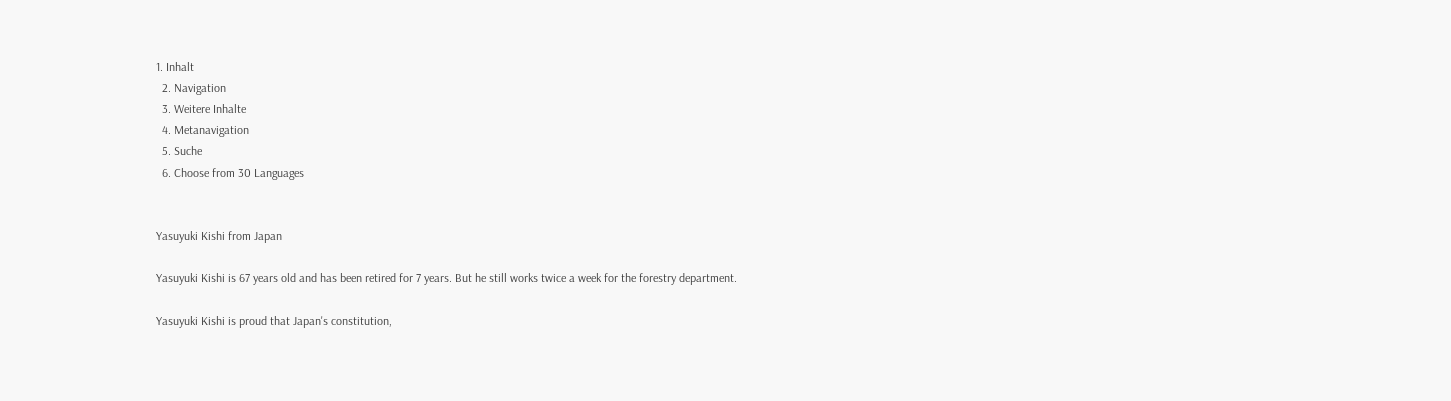1. Inhalt
  2. Navigation
  3. Weitere Inhalte
  4. Metanavigation
  5. Suche
  6. Choose from 30 Languages


Yasuyuki Kishi from Japan

Yasuyuki Kishi is 67 years old and has been retired for 7 years. But he still works twice a week for the forestry department.

Yasuyuki Kishi is proud that Japan's constitution,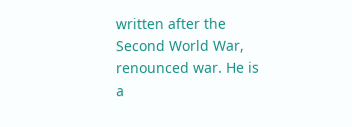written after the Second World War, renounced war. He is a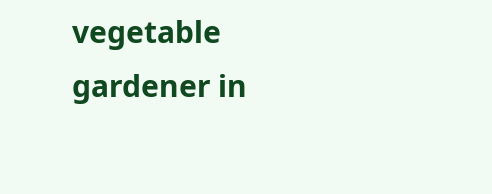vegetable gardener in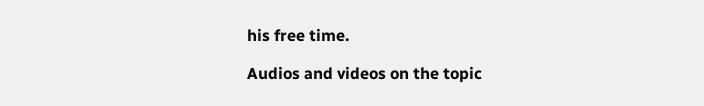his free time.

Audios and videos on the topic